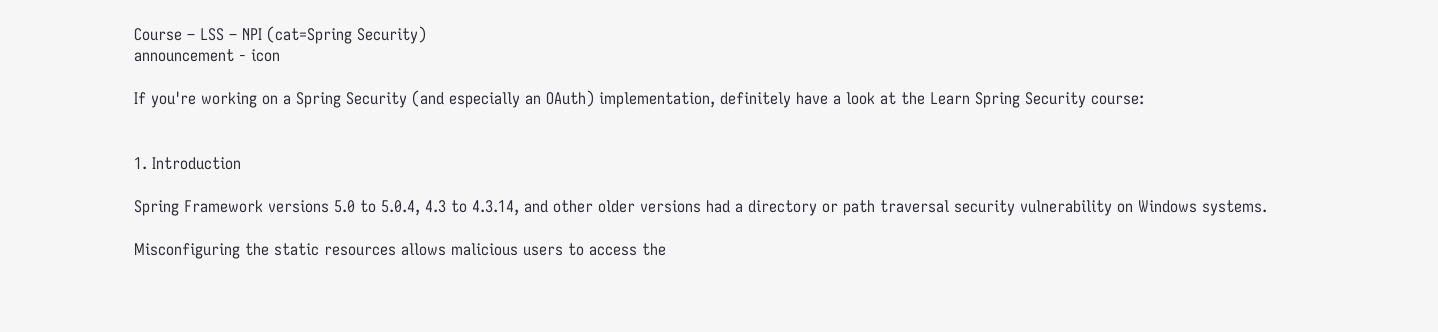Course – LSS – NPI (cat=Spring Security)
announcement - icon

If you're working on a Spring Security (and especially an OAuth) implementation, definitely have a look at the Learn Spring Security course:


1. Introduction

Spring Framework versions 5.0 to 5.0.4, 4.3 to 4.3.14, and other older versions had a directory or path traversal security vulnerability on Windows systems.

Misconfiguring the static resources allows malicious users to access the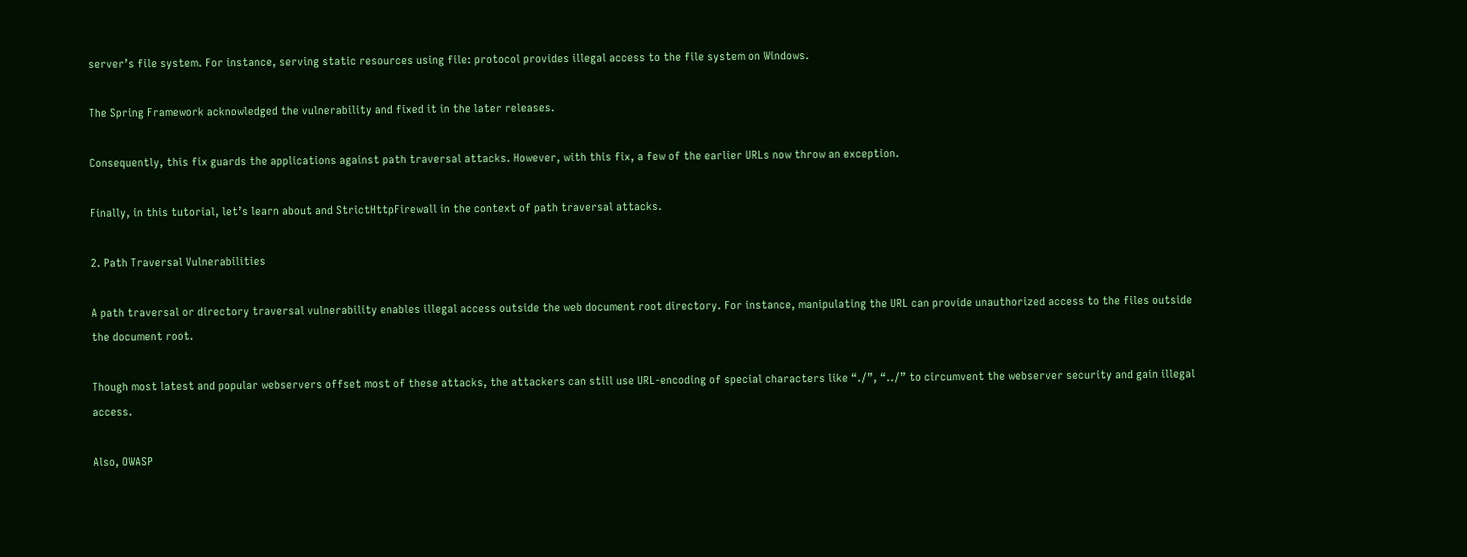server’s file system. For instance, serving static resources using file: protocol provides illegal access to the file system on Windows.

The Spring Framework acknowledged the vulnerability and fixed it in the later releases.

Consequently, this fix guards the applications against path traversal attacks. However, with this fix, a few of the earlier URLs now throw an exception.

Finally, in this tutorial, let’s learn about and StrictHttpFirewall in the context of path traversal attacks.

2. Path Traversal Vulnerabilities

A path traversal or directory traversal vulnerability enables illegal access outside the web document root directory. For instance, manipulating the URL can provide unauthorized access to the files outside the document root.

Though most latest and popular webservers offset most of these attacks, the attackers can still use URL-encoding of special characters like “./”, “../” to circumvent the webserver security and gain illegal access.

Also, OWASP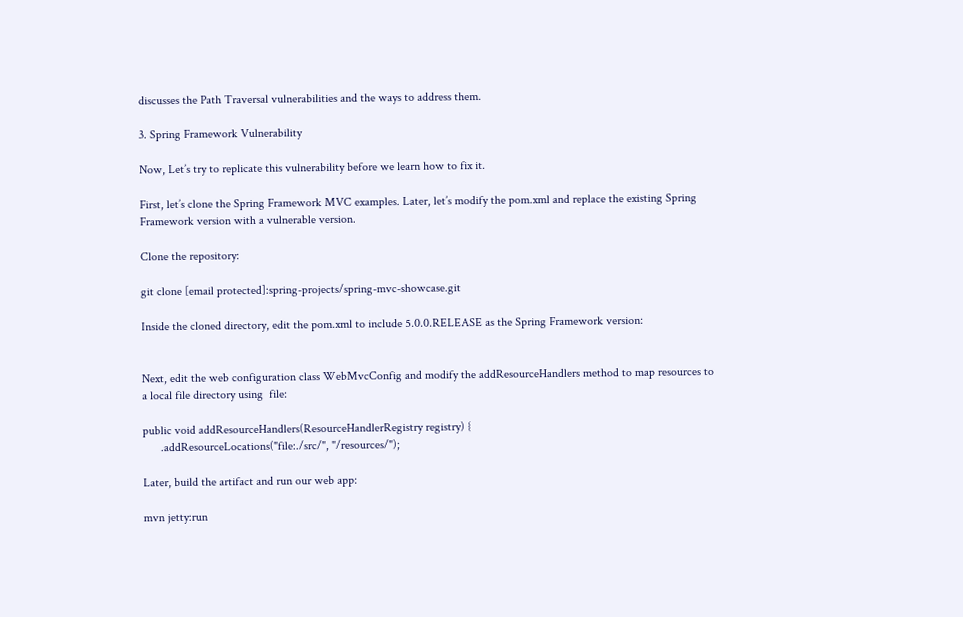discusses the Path Traversal vulnerabilities and the ways to address them.

3. Spring Framework Vulnerability

Now, Let’s try to replicate this vulnerability before we learn how to fix it.

First, let’s clone the Spring Framework MVC examples. Later, let’s modify the pom.xml and replace the existing Spring Framework version with a vulnerable version.

Clone the repository:

git clone [email protected]:spring-projects/spring-mvc-showcase.git

Inside the cloned directory, edit the pom.xml to include 5.0.0.RELEASE as the Spring Framework version:


Next, edit the web configuration class WebMvcConfig and modify the addResourceHandlers method to map resources to a local file directory using  file:

public void addResourceHandlers(ResourceHandlerRegistry registry) {
      .addResourceLocations("file:./src/", "/resources/");

Later, build the artifact and run our web app:

mvn jetty:run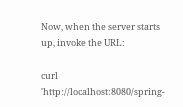Now, when the server starts up, invoke the URL:

curl 'http://localhost:8080/spring-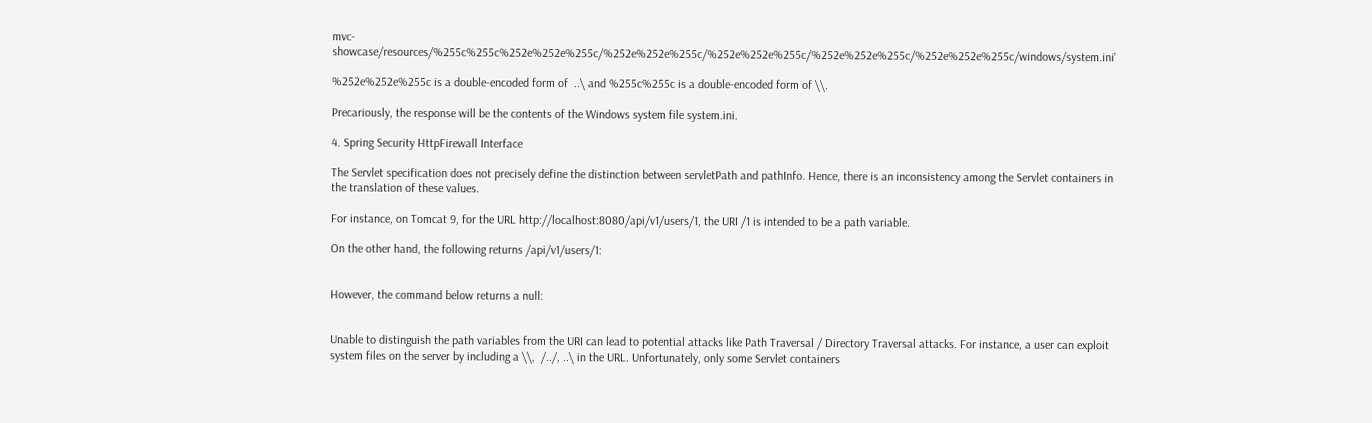mvc-showcase/resources/%255c%255c%252e%252e%255c/%252e%252e%255c/%252e%252e%255c/%252e%252e%255c/%252e%252e%255c/windows/system.ini'

%252e%252e%255c is a double-encoded form of  ..\ and %255c%255c is a double-encoded form of \\.

Precariously, the response will be the contents of the Windows system file system.ini.

4. Spring Security HttpFirewall Interface

The Servlet specification does not precisely define the distinction between servletPath and pathInfo. Hence, there is an inconsistency among the Servlet containers in the translation of these values.

For instance, on Tomcat 9, for the URL http://localhost:8080/api/v1/users/1, the URI /1 is intended to be a path variable.

On the other hand, the following returns /api/v1/users/1:


However, the command below returns a null:


Unable to distinguish the path variables from the URI can lead to potential attacks like Path Traversal / Directory Traversal attacks. For instance, a user can exploit system files on the server by including a \\,  /../, ..\ in the URL. Unfortunately, only some Servlet containers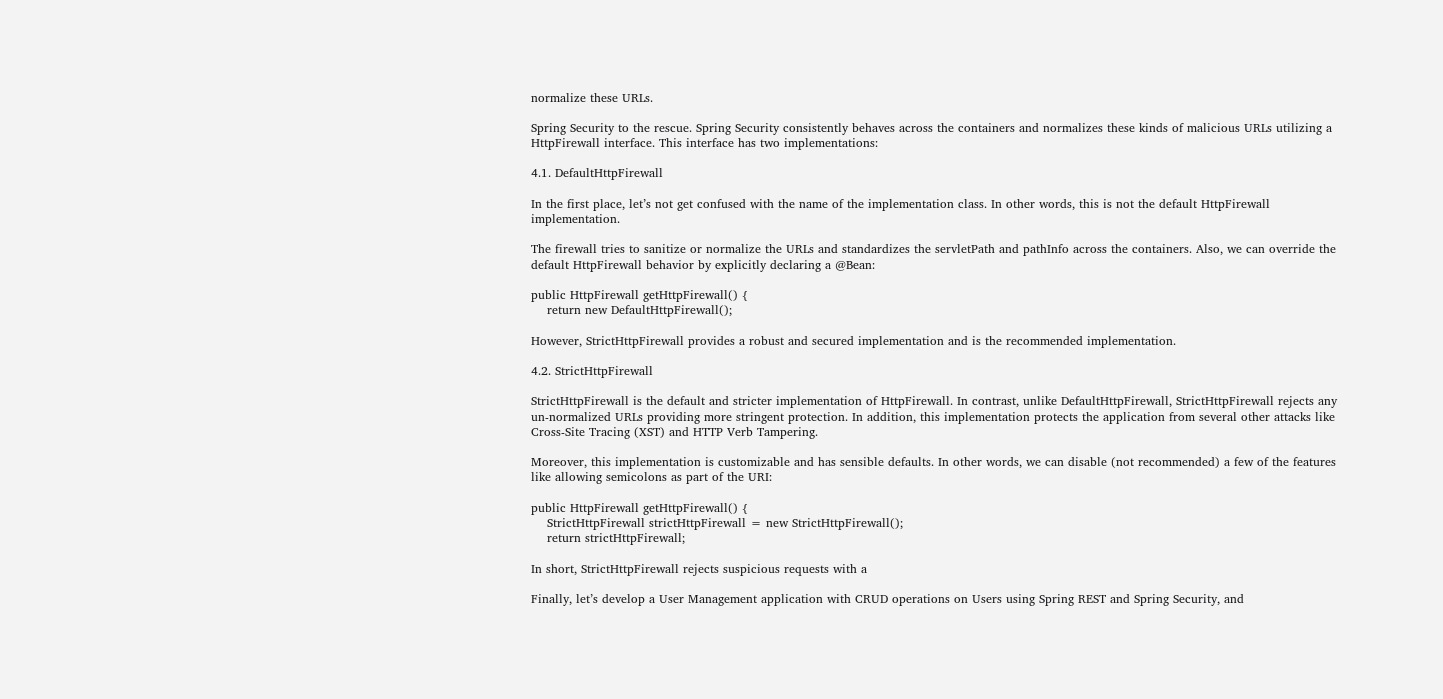normalize these URLs.

Spring Security to the rescue. Spring Security consistently behaves across the containers and normalizes these kinds of malicious URLs utilizing a HttpFirewall interface. This interface has two implementations:

4.1. DefaultHttpFirewall

In the first place, let’s not get confused with the name of the implementation class. In other words, this is not the default HttpFirewall implementation.

The firewall tries to sanitize or normalize the URLs and standardizes the servletPath and pathInfo across the containers. Also, we can override the default HttpFirewall behavior by explicitly declaring a @Bean:

public HttpFirewall getHttpFirewall() {
    return new DefaultHttpFirewall();

However, StrictHttpFirewall provides a robust and secured implementation and is the recommended implementation.

4.2. StrictHttpFirewall

StrictHttpFirewall is the default and stricter implementation of HttpFirewall. In contrast, unlike DefaultHttpFirewall, StrictHttpFirewall rejects any un-normalized URLs providing more stringent protection. In addition, this implementation protects the application from several other attacks like Cross-Site Tracing (XST) and HTTP Verb Tampering.

Moreover, this implementation is customizable and has sensible defaults. In other words, we can disable (not recommended) a few of the features like allowing semicolons as part of the URI:

public HttpFirewall getHttpFirewall() {
    StrictHttpFirewall strictHttpFirewall = new StrictHttpFirewall();
    return strictHttpFirewall;

In short, StrictHttpFirewall rejects suspicious requests with a

Finally, let’s develop a User Management application with CRUD operations on Users using Spring REST and Spring Security, and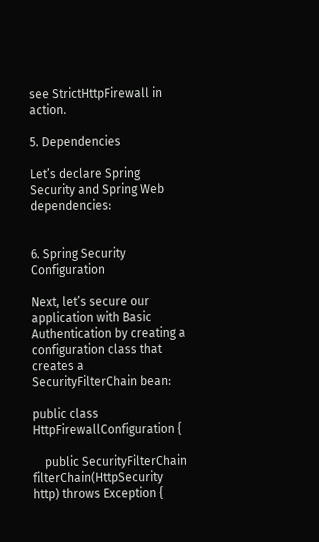see StrictHttpFirewall in action.

5. Dependencies

Let’s declare Spring Security and Spring Web dependencies:


6. Spring Security Configuration

Next, let’s secure our application with Basic Authentication by creating a configuration class that creates a SecurityFilterChain bean:

public class HttpFirewallConfiguration {

    public SecurityFilterChain filterChain(HttpSecurity http) throws Exception {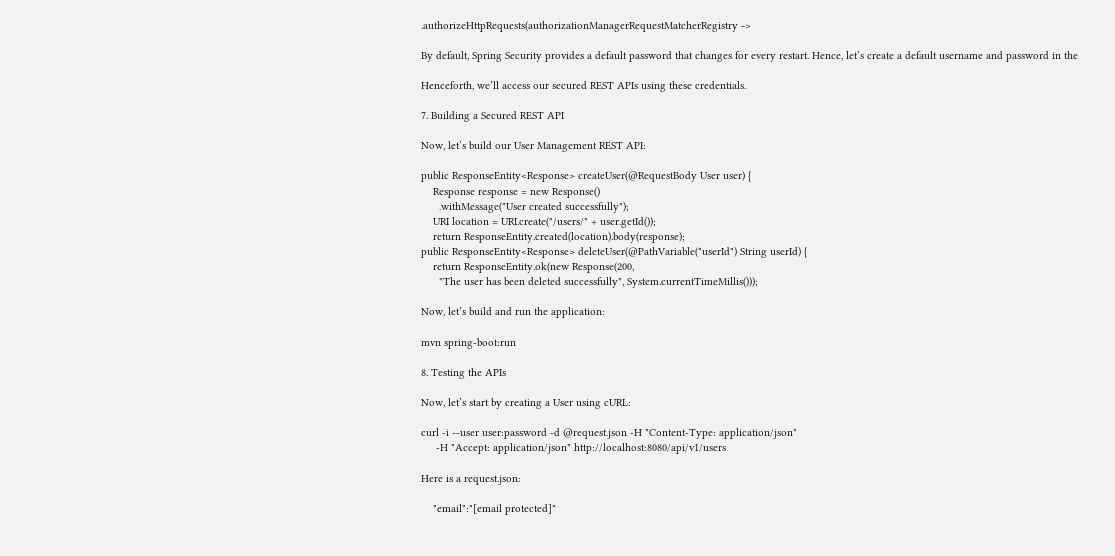.authorizeHttpRequests(authorizationManagerRequestMatcherRegistry ->

By default, Spring Security provides a default password that changes for every restart. Hence, let’s create a default username and password in the

Henceforth, we’ll access our secured REST APIs using these credentials.

7. Building a Secured REST API

Now, let’s build our User Management REST API:

public ResponseEntity<Response> createUser(@RequestBody User user) {
    Response response = new Response()
      .withMessage("User created successfully");
    URI location = URI.create("/users/" + user.getId());
    return ResponseEntity.created(location).body(response);
public ResponseEntity<Response> deleteUser(@PathVariable("userId") String userId) {
    return ResponseEntity.ok(new Response(200,
      "The user has been deleted successfully", System.currentTimeMillis()));

Now, let’s build and run the application:

mvn spring-boot:run

8. Testing the APIs

Now, let’s start by creating a User using cURL:

curl -i --user user:password -d @request.json -H "Content-Type: application/json"
     -H "Accept: application/json" http://localhost:8080/api/v1/users

Here is a request.json:

    "email":"[email protected]"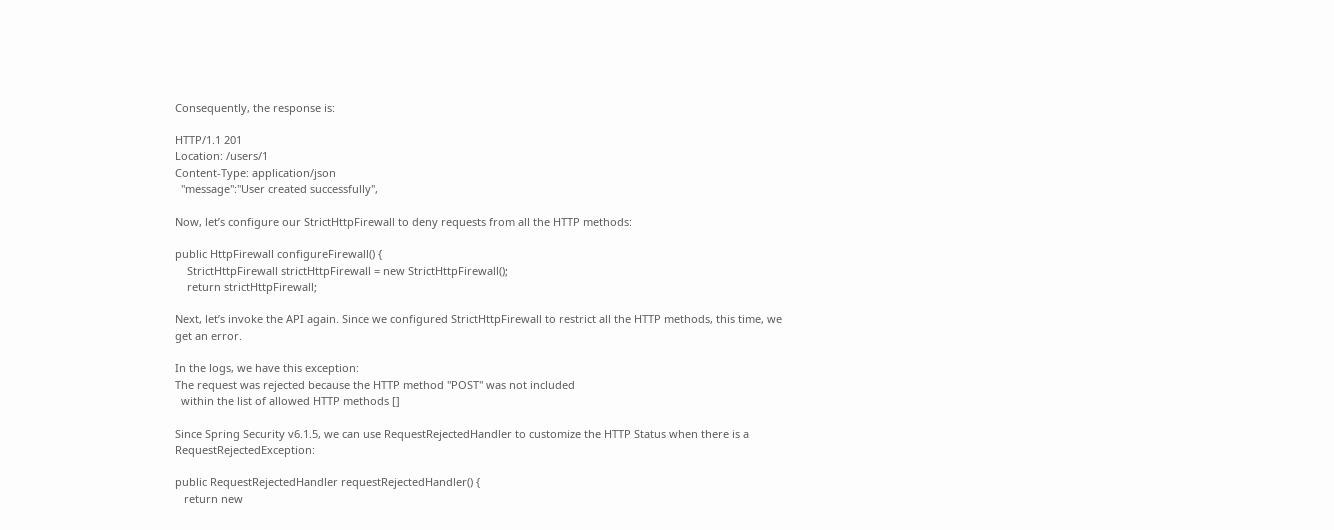Consequently, the response is:

HTTP/1.1 201
Location: /users/1
Content-Type: application/json
  "message":"User created successfully",

Now, let’s configure our StrictHttpFirewall to deny requests from all the HTTP methods:

public HttpFirewall configureFirewall() {
    StrictHttpFirewall strictHttpFirewall = new StrictHttpFirewall();
    return strictHttpFirewall;

Next, let’s invoke the API again. Since we configured StrictHttpFirewall to restrict all the HTTP methods, this time, we get an error.

In the logs, we have this exception:
The request was rejected because the HTTP method "POST" was not included
  within the list of allowed HTTP methods []

Since Spring Security v6.1.5, we can use RequestRejectedHandler to customize the HTTP Status when there is a RequestRejectedException:

public RequestRejectedHandler requestRejectedHandler() {
   return new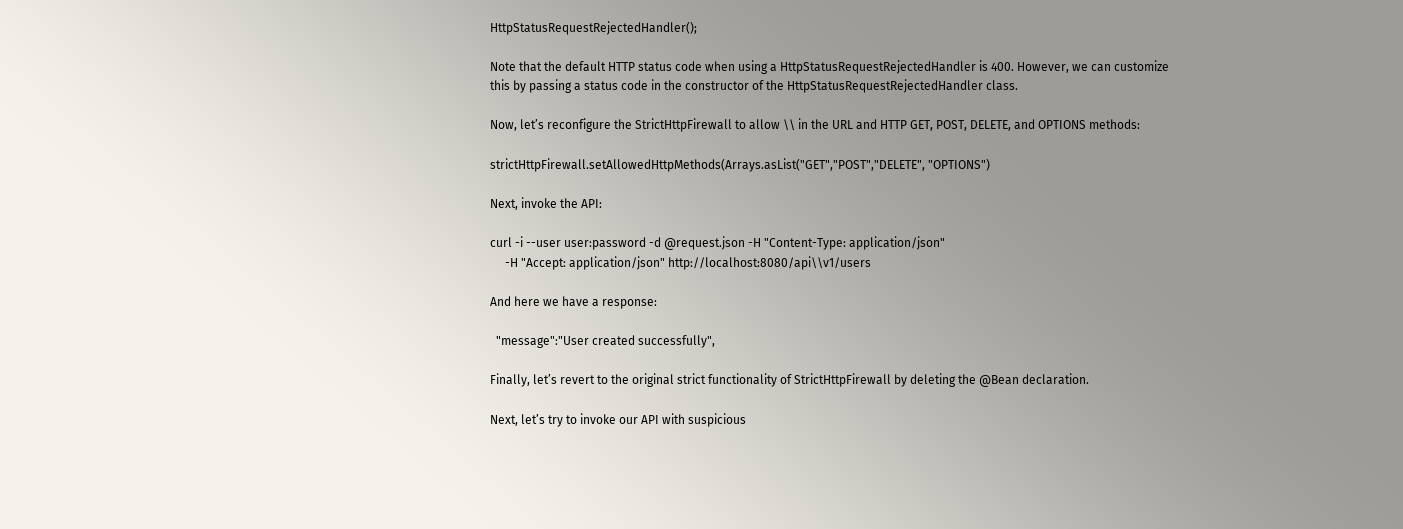HttpStatusRequestRejectedHandler();

Note that the default HTTP status code when using a HttpStatusRequestRejectedHandler is 400. However, we can customize this by passing a status code in the constructor of the HttpStatusRequestRejectedHandler class.

Now, let’s reconfigure the StrictHttpFirewall to allow \\ in the URL and HTTP GET, POST, DELETE, and OPTIONS methods:

strictHttpFirewall.setAllowedHttpMethods(Arrays.asList("GET","POST","DELETE", "OPTIONS")

Next, invoke the API:

curl -i --user user:password -d @request.json -H "Content-Type: application/json"
     -H "Accept: application/json" http://localhost:8080/api\\v1/users

And here we have a response:

  "message":"User created successfully",

Finally, let’s revert to the original strict functionality of StrictHttpFirewall by deleting the @Bean declaration.

Next, let’s try to invoke our API with suspicious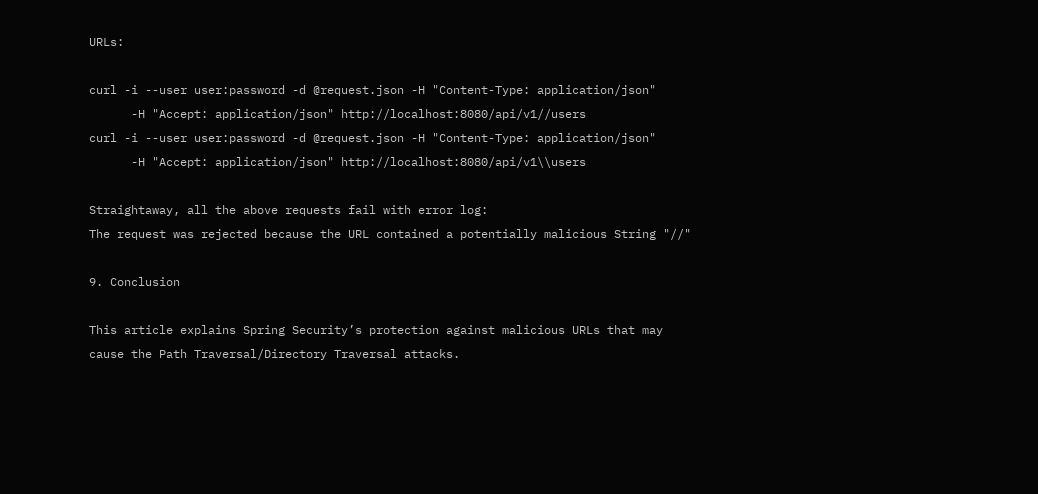URLs:

curl -i --user user:password -d @request.json -H "Content-Type: application/json"
      -H "Accept: application/json" http://localhost:8080/api/v1//users
curl -i --user user:password -d @request.json -H "Content-Type: application/json"
      -H "Accept: application/json" http://localhost:8080/api/v1\\users

Straightaway, all the above requests fail with error log:
The request was rejected because the URL contained a potentially malicious String "//"

9. Conclusion

This article explains Spring Security’s protection against malicious URLs that may cause the Path Traversal/Directory Traversal attacks.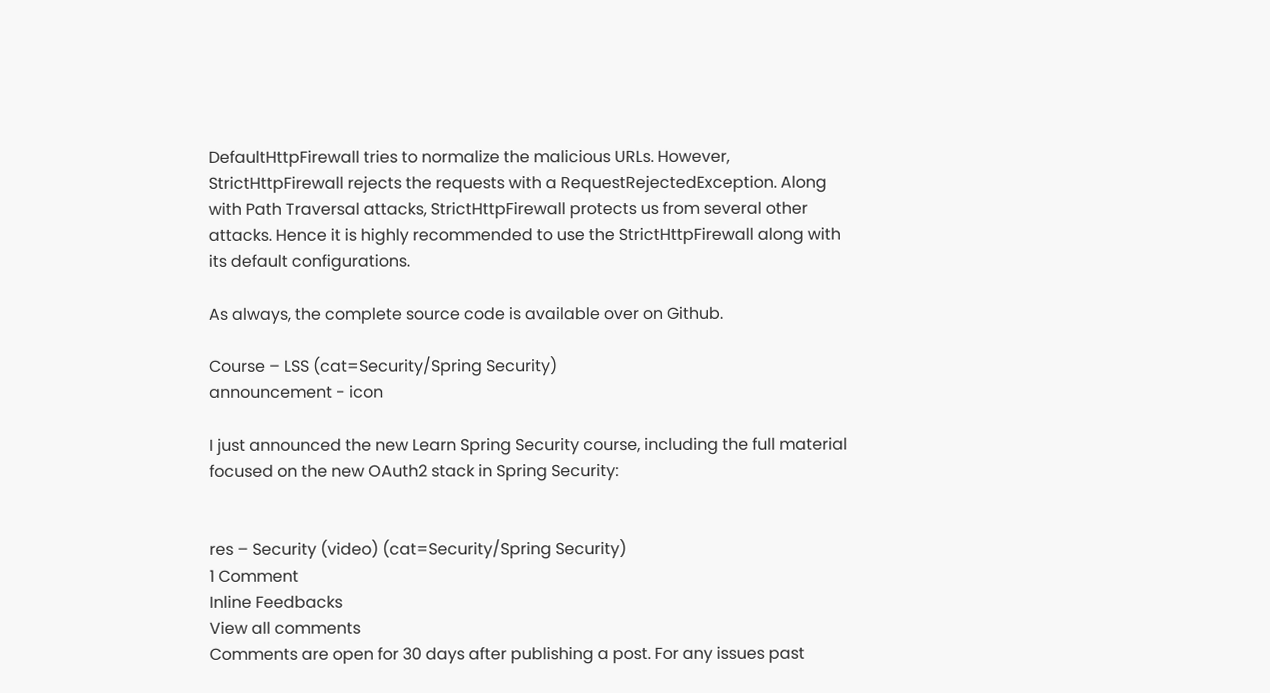DefaultHttpFirewall tries to normalize the malicious URLs. However, StrictHttpFirewall rejects the requests with a RequestRejectedException. Along with Path Traversal attacks, StrictHttpFirewall protects us from several other attacks. Hence it is highly recommended to use the StrictHttpFirewall along with its default configurations.

As always, the complete source code is available over on Github.

Course – LSS (cat=Security/Spring Security)
announcement - icon

I just announced the new Learn Spring Security course, including the full material focused on the new OAuth2 stack in Spring Security:


res – Security (video) (cat=Security/Spring Security)
1 Comment
Inline Feedbacks
View all comments
Comments are open for 30 days after publishing a post. For any issues past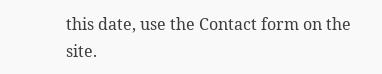this date, use the Contact form on the site.